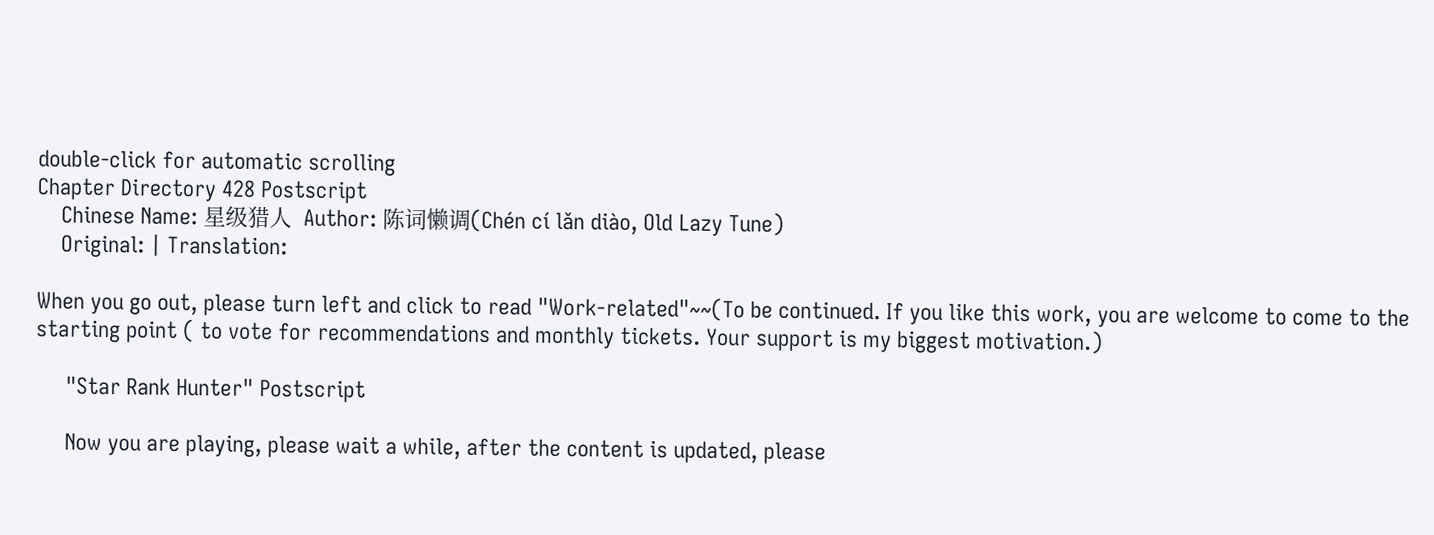double-click for automatic scrolling
Chapter Directory 428 Postscript
    Chinese Name: 星级猎人  Author: 陈词懒调(Chén cí lǎn diào, Old Lazy Tune)
    Original: | Translation:

When you go out, please turn left and click to read "Work-related"~~(To be continued. If you like this work, you are welcome to come to the starting point ( to vote for recommendations and monthly tickets. Your support is my biggest motivation.)

     "Star Rank Hunter" Postscript

     Now you are playing, please wait a while, after the content is updated, please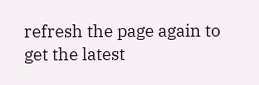refresh the page again to get the latest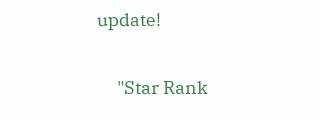update!

     "Star Rank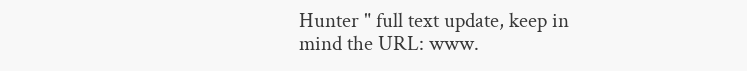Hunter " full text update, keep in mind the URL: www.